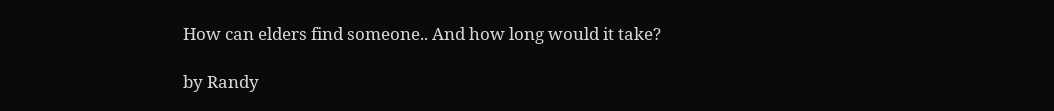How can elders find someone.. And how long would it take?

by Randy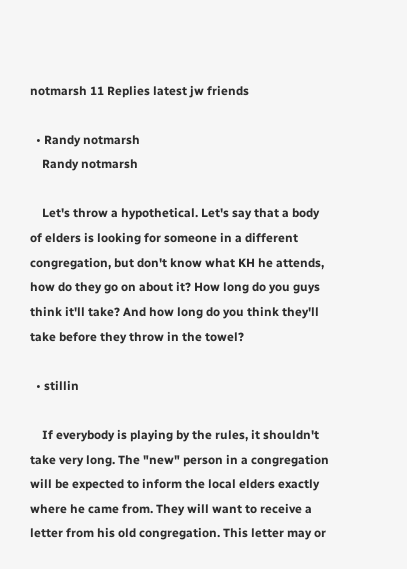notmarsh 11 Replies latest jw friends

  • Randy notmarsh
    Randy notmarsh

    Let's throw a hypothetical. Let's say that a body of elders is looking for someone in a different congregation, but don't know what KH he attends, how do they go on about it? How long do you guys think it'll take? And how long do you think they'll take before they throw in the towel?

  • stillin

    If everybody is playing by the rules, it shouldn't take very long. The "new" person in a congregation will be expected to inform the local elders exactly where he came from. They will want to receive a letter from his old congregation. This letter may or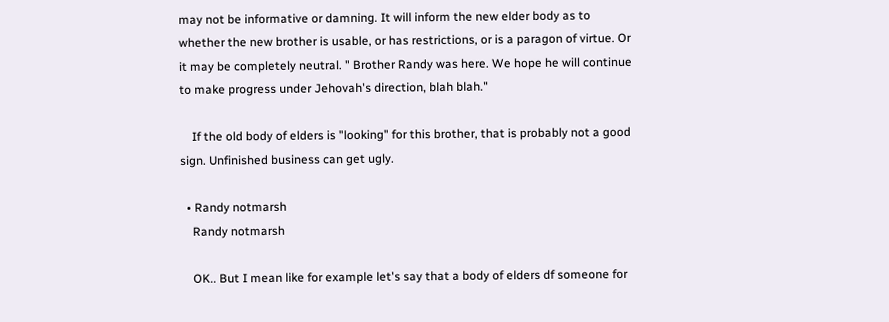may not be informative or damning. It will inform the new elder body as to whether the new brother is usable, or has restrictions, or is a paragon of virtue. Or it may be completely neutral. " Brother Randy was here. We hope he will continue to make progress under Jehovah's direction, blah blah."

    If the old body of elders is "looking" for this brother, that is probably not a good sign. Unfinished business can get ugly.

  • Randy notmarsh
    Randy notmarsh

    OK.. But I mean like for example let's say that a body of elders df someone for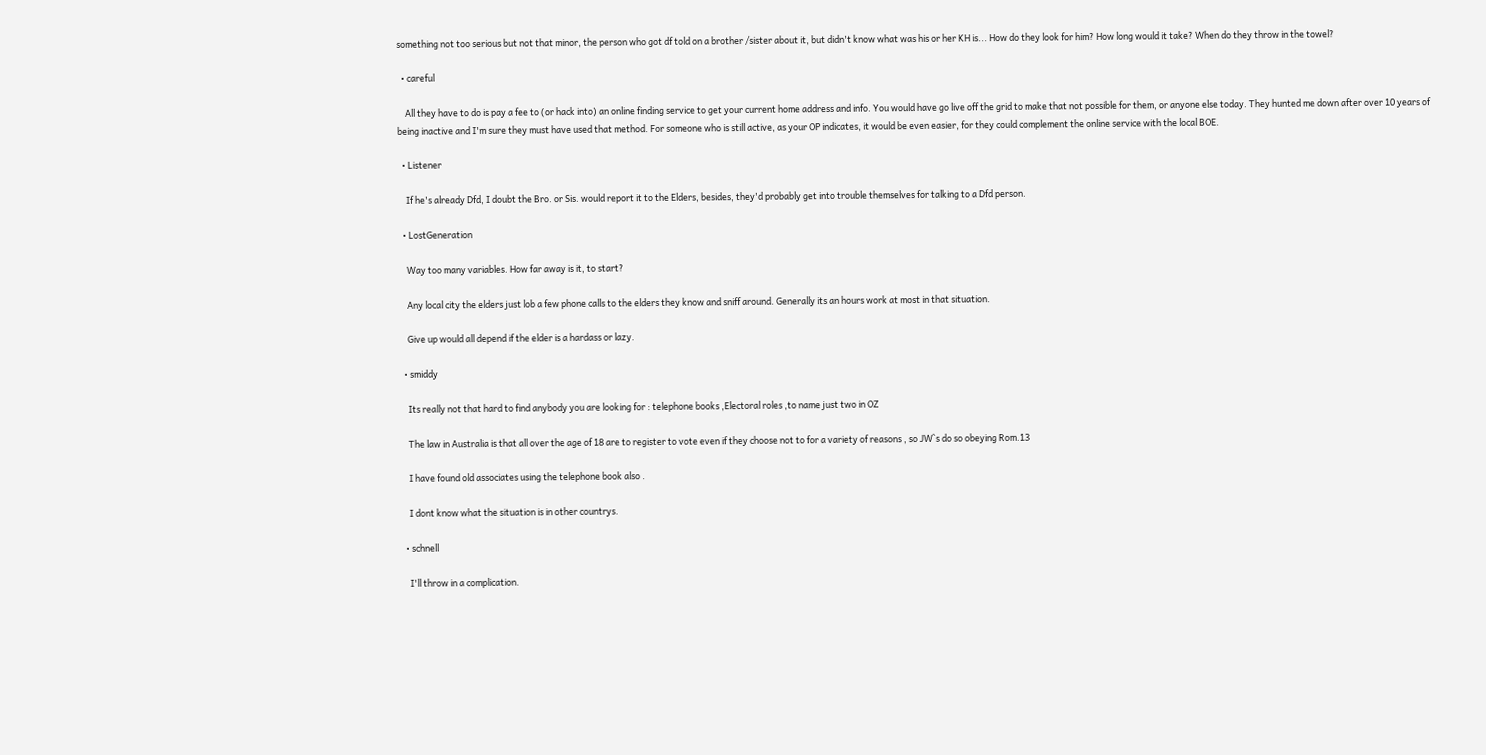something not too serious but not that minor, the person who got df told on a brother /sister about it, but didn't know what was his or her KH is... How do they look for him? How long would it take? When do they throw in the towel?

  • careful

    All they have to do is pay a fee to (or hack into) an online finding service to get your current home address and info. You would have go live off the grid to make that not possible for them, or anyone else today. They hunted me down after over 10 years of being inactive and I'm sure they must have used that method. For someone who is still active, as your OP indicates, it would be even easier, for they could complement the online service with the local BOE.

  • Listener

    If he's already Dfd, I doubt the Bro. or Sis. would report it to the Elders, besides, they'd probably get into trouble themselves for talking to a Dfd person.

  • LostGeneration

    Way too many variables. How far away is it, to start?

    Any local city the elders just lob a few phone calls to the elders they know and sniff around. Generally its an hours work at most in that situation.

    Give up would all depend if the elder is a hardass or lazy.

  • smiddy

    Its really not that hard to find anybody you are looking for : telephone books ,Electoral roles ,to name just two in OZ

    The law in Australia is that all over the age of 18 are to register to vote even if they choose not to for a variety of reasons , so JW`s do so obeying Rom.13

    I have found old associates using the telephone book also .

    I dont know what the situation is in other countrys.

  • schnell

    I'll throw in a complication.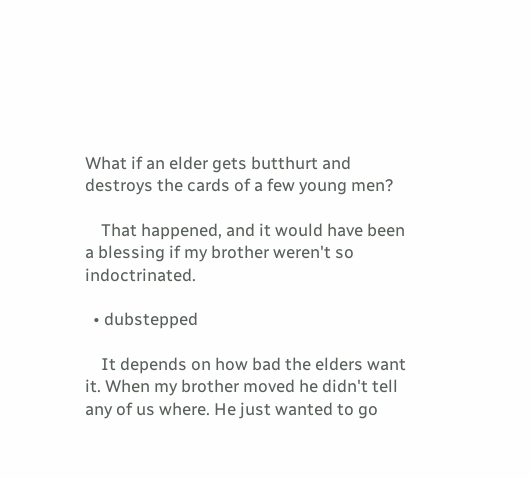What if an elder gets butthurt and destroys the cards of a few young men?

    That happened, and it would have been a blessing if my brother weren't so indoctrinated.

  • dubstepped

    It depends on how bad the elders want it. When my brother moved he didn't tell any of us where. He just wanted to go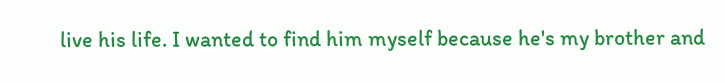live his life. I wanted to find him myself because he's my brother and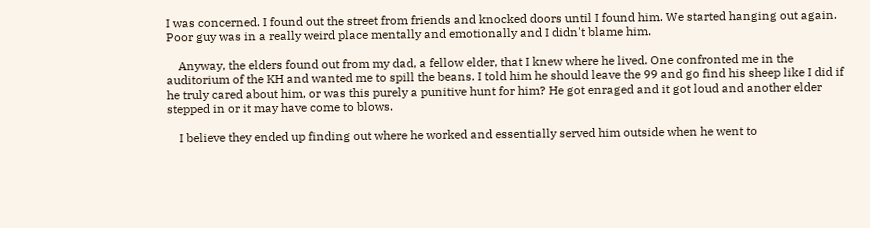I was concerned. I found out the street from friends and knocked doors until I found him. We started hanging out again. Poor guy was in a really weird place mentally and emotionally and I didn't blame him.

    Anyway, the elders found out from my dad, a fellow elder, that I knew where he lived. One confronted me in the auditorium of the KH and wanted me to spill the beans. I told him he should leave the 99 and go find his sheep like I did if he truly cared about him, or was this purely a punitive hunt for him? He got enraged and it got loud and another elder stepped in or it may have come to blows.

    I believe they ended up finding out where he worked and essentially served him outside when he went to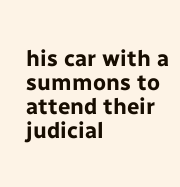his car with a summons to attend their judicial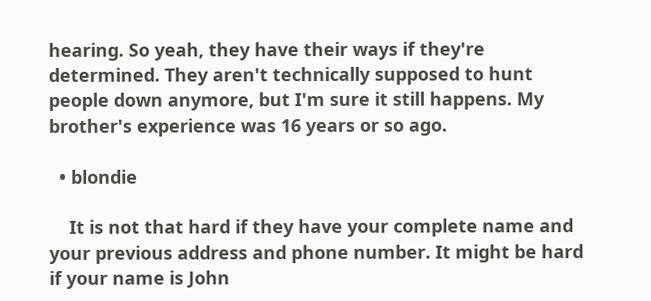hearing. So yeah, they have their ways if they're determined. They aren't technically supposed to hunt people down anymore, but I'm sure it still happens. My brother's experience was 16 years or so ago.

  • blondie

    It is not that hard if they have your complete name and your previous address and phone number. It might be hard if your name is John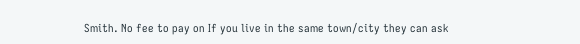Smith. No fee to pay on If you live in the same town/city they can ask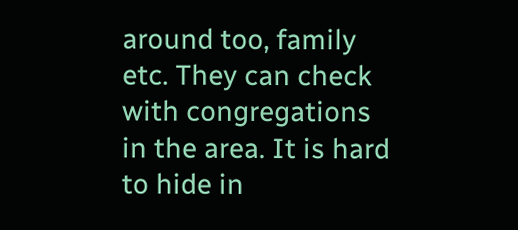around too, family etc. They can check with congregations in the area. It is hard to hide in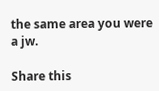the same area you were a jw.

Share this